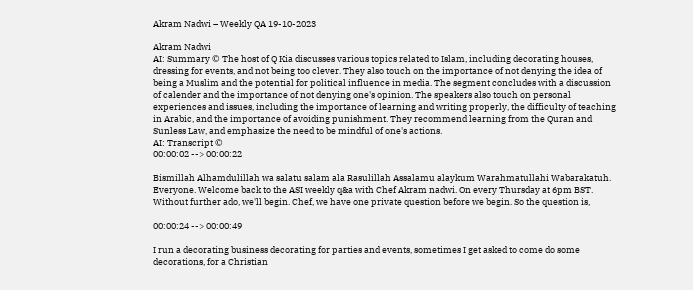Akram Nadwi – Weekly QA 19-10-2023

Akram Nadwi
AI: Summary © The host of Q Kia discusses various topics related to Islam, including decorating houses, dressing for events, and not being too clever. They also touch on the importance of not denying the idea of being a Muslim and the potential for political influence in media. The segment concludes with a discussion of calender and the importance of not denying one's opinion. The speakers also touch on personal experiences and issues, including the importance of learning and writing properly, the difficulty of teaching in Arabic, and the importance of avoiding punishment. They recommend learning from the Quran and Sunless Law, and emphasize the need to be mindful of one's actions.
AI: Transcript ©
00:00:02 --> 00:00:22

Bismillah Alhamdulillah wa salatu salam ala Rasulillah Assalamu alaykum Warahmatullahi Wabarakatuh. Everyone. Welcome back to the ASI weekly q&a with Chef Akram nadwi. On every Thursday at 6pm BST. Without further ado, we'll begin. Chef, we have one private question before we begin. So the question is,

00:00:24 --> 00:00:49

I run a decorating business decorating for parties and events, sometimes I get asked to come do some decorations, for a Christian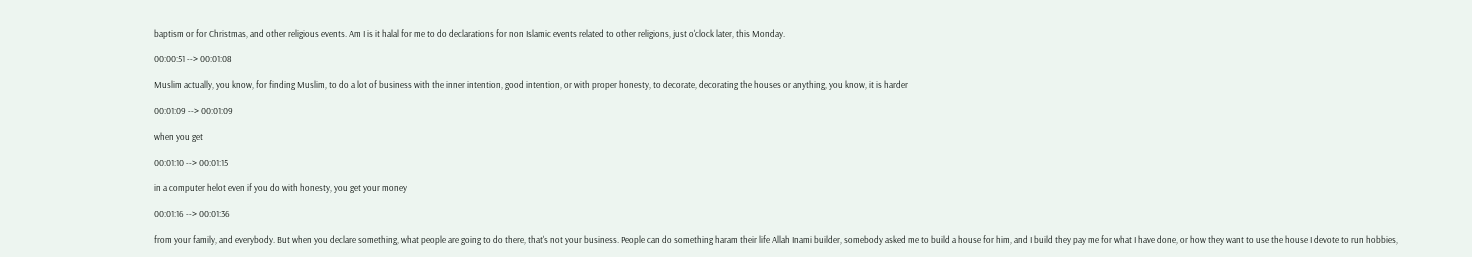baptism or for Christmas, and other religious events. Am I is it halal for me to do declarations for non Islamic events related to other religions, just o'clock later, this Monday.

00:00:51 --> 00:01:08

Muslim actually, you know, for finding Muslim, to do a lot of business with the inner intention, good intention, or with proper honesty, to decorate, decorating the houses or anything, you know, it is harder

00:01:09 --> 00:01:09

when you get

00:01:10 --> 00:01:15

in a computer helot even if you do with honesty, you get your money

00:01:16 --> 00:01:36

from your family, and everybody. But when you declare something, what people are going to do there, that's not your business. People can do something haram their life Allah Inami builder, somebody asked me to build a house for him, and I build they pay me for what I have done, or how they want to use the house I devote to run hobbies,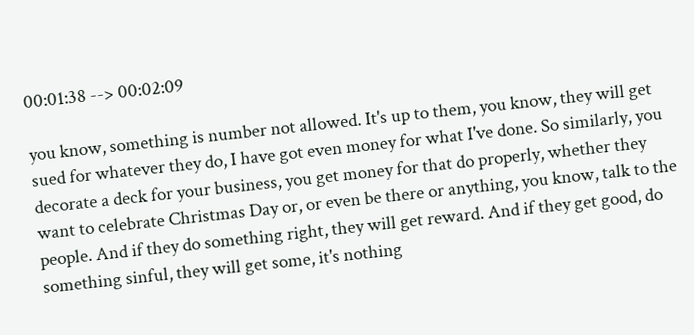00:01:38 --> 00:02:09

you know, something is number not allowed. It's up to them, you know, they will get sued for whatever they do, I have got even money for what I've done. So similarly, you decorate a deck for your business, you get money for that do properly, whether they want to celebrate Christmas Day or, or even be there or anything, you know, talk to the people. And if they do something right, they will get reward. And if they get good, do something sinful, they will get some, it's nothing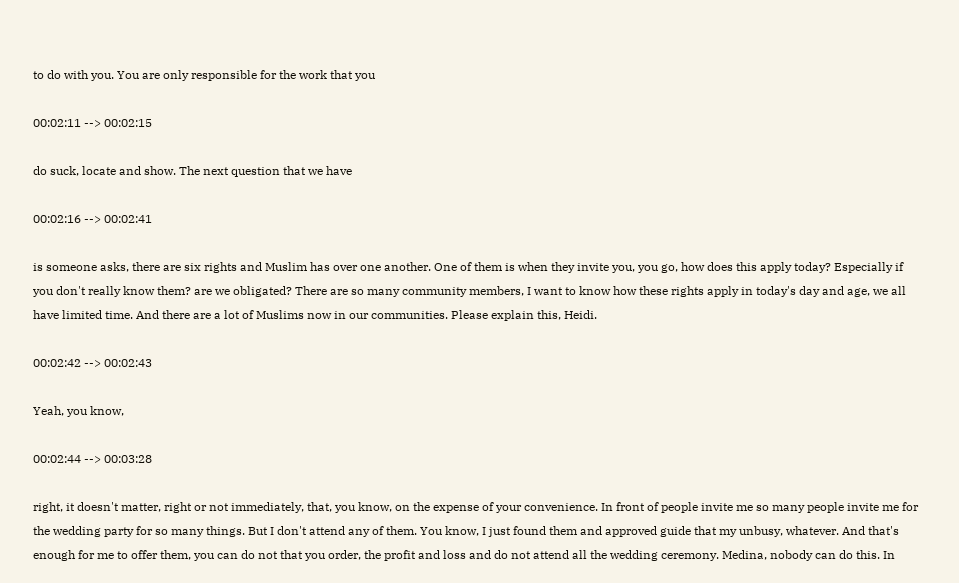to do with you. You are only responsible for the work that you

00:02:11 --> 00:02:15

do suck, locate and show. The next question that we have

00:02:16 --> 00:02:41

is someone asks, there are six rights and Muslim has over one another. One of them is when they invite you, you go, how does this apply today? Especially if you don't really know them? are we obligated? There are so many community members, I want to know how these rights apply in today's day and age, we all have limited time. And there are a lot of Muslims now in our communities. Please explain this, Heidi.

00:02:42 --> 00:02:43

Yeah, you know,

00:02:44 --> 00:03:28

right, it doesn't matter, right or not immediately, that, you know, on the expense of your convenience. In front of people invite me so many people invite me for the wedding party for so many things. But I don't attend any of them. You know, I just found them and approved guide that my unbusy, whatever. And that's enough for me to offer them, you can do not that you order, the profit and loss and do not attend all the wedding ceremony. Medina, nobody can do this. In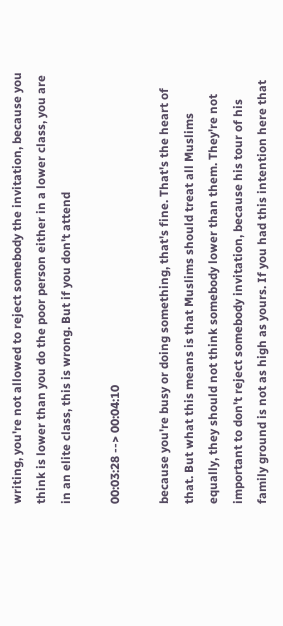writing, you're not allowed to reject somebody the invitation, because you think is lower than you do the poor person either in a lower class, you are in an elite class, this is wrong. But if you don't attend

00:03:28 --> 00:04:10

because you're busy or doing something, that's fine. That's the heart of that. But what this means is that Muslims should treat all Muslims equally, they should not think somebody lower than them. They're not important to don't reject somebody invitation, because his tour of his family ground is not as high as yours. If you had this intention here that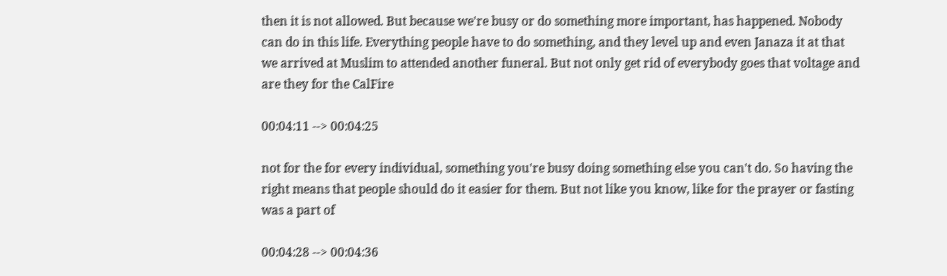then it is not allowed. But because we're busy or do something more important, has happened. Nobody can do in this life. Everything people have to do something, and they level up and even Janaza it at that we arrived at Muslim to attended another funeral. But not only get rid of everybody goes that voltage and are they for the CalFire

00:04:11 --> 00:04:25

not for the for every individual, something you're busy doing something else you can't do. So having the right means that people should do it easier for them. But not like you know, like for the prayer or fasting was a part of

00:04:28 --> 00:04:36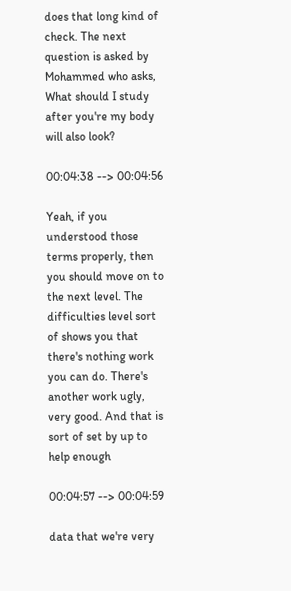does that long kind of check. The next question is asked by Mohammed who asks, What should I study after you're my body will also look?

00:04:38 --> 00:04:56

Yeah, if you understood those terms properly, then you should move on to the next level. The difficulties level sort of shows you that there's nothing work you can do. There's another work ugly, very good. And that is sort of set by up to help enough

00:04:57 --> 00:04:59

data that we're very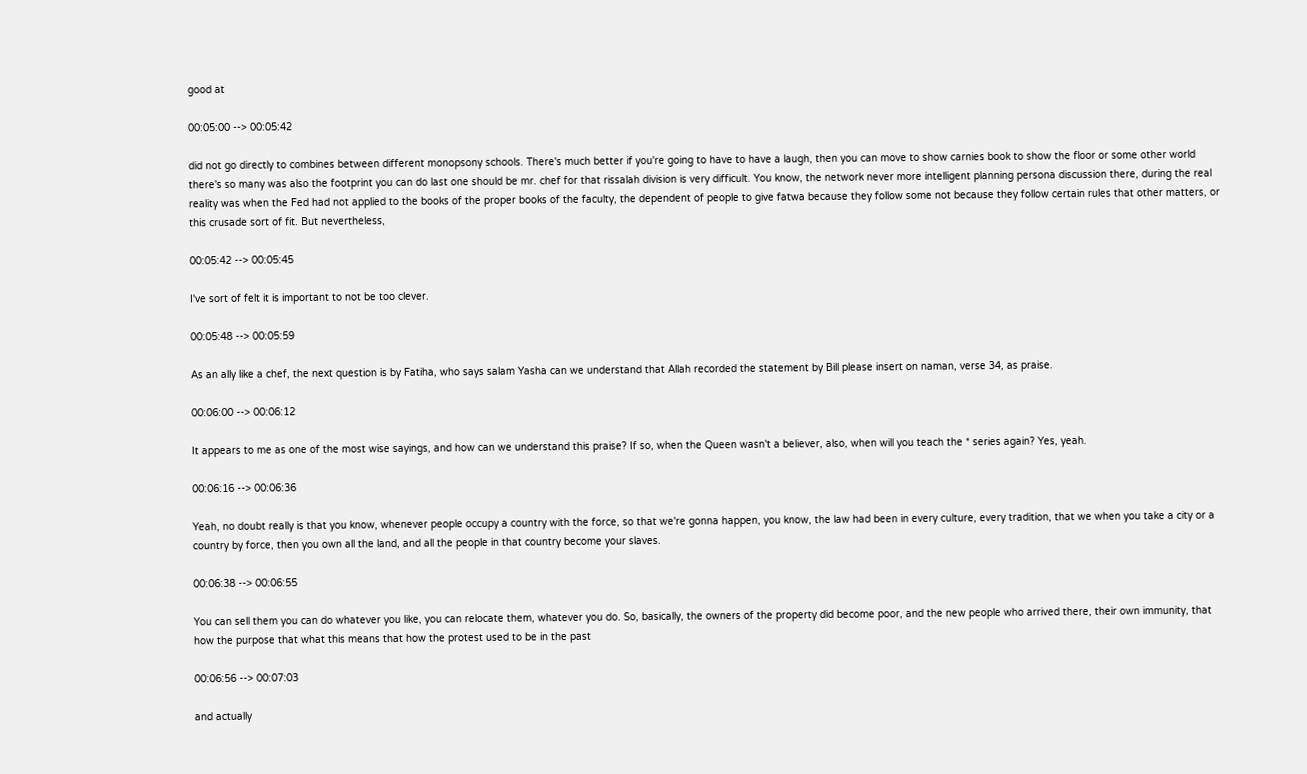good at

00:05:00 --> 00:05:42

did not go directly to combines between different monopsony schools. There's much better if you're going to have to have a laugh, then you can move to show carnies book to show the floor or some other world there's so many was also the footprint you can do last one should be mr. chef for that rissalah division is very difficult. You know, the network never more intelligent planning persona discussion there, during the real reality was when the Fed had not applied to the books of the proper books of the faculty, the dependent of people to give fatwa because they follow some not because they follow certain rules that other matters, or this crusade sort of fit. But nevertheless,

00:05:42 --> 00:05:45

I've sort of felt it is important to not be too clever.

00:05:48 --> 00:05:59

As an ally like a chef, the next question is by Fatiha, who says salam Yasha can we understand that Allah recorded the statement by Bill please insert on naman, verse 34, as praise.

00:06:00 --> 00:06:12

It appears to me as one of the most wise sayings, and how can we understand this praise? If so, when the Queen wasn't a believer, also, when will you teach the * series again? Yes, yeah.

00:06:16 --> 00:06:36

Yeah, no doubt really is that you know, whenever people occupy a country with the force, so that we're gonna happen, you know, the law had been in every culture, every tradition, that we when you take a city or a country by force, then you own all the land, and all the people in that country become your slaves.

00:06:38 --> 00:06:55

You can sell them you can do whatever you like, you can relocate them, whatever you do. So, basically, the owners of the property did become poor, and the new people who arrived there, their own immunity, that how the purpose that what this means that how the protest used to be in the past

00:06:56 --> 00:07:03

and actually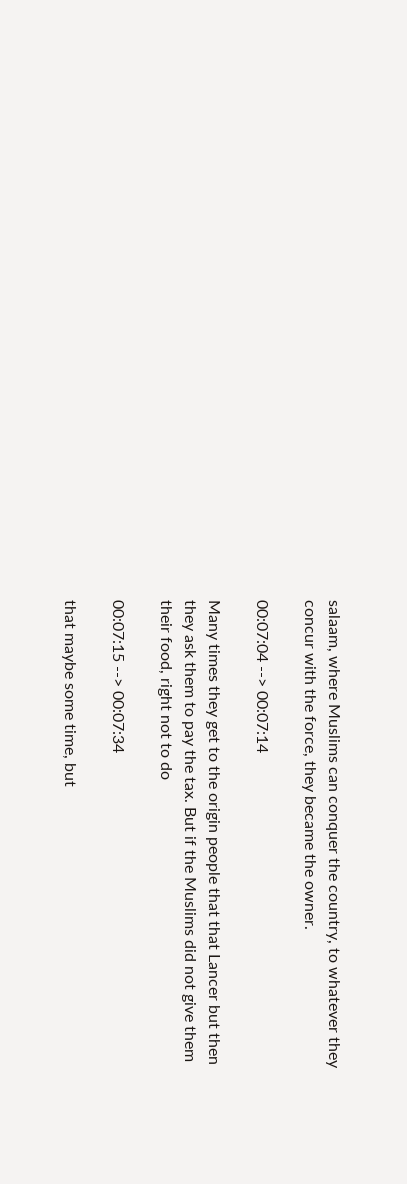salaam, where Muslims can conquer the country, to whatever they concur with the force, they became the owner.

00:07:04 --> 00:07:14

Many times they get to the origin people that that Lancer but then they ask them to pay the tax. But if the Muslims did not give them their food, right not to do

00:07:15 --> 00:07:34

that maybe some time, but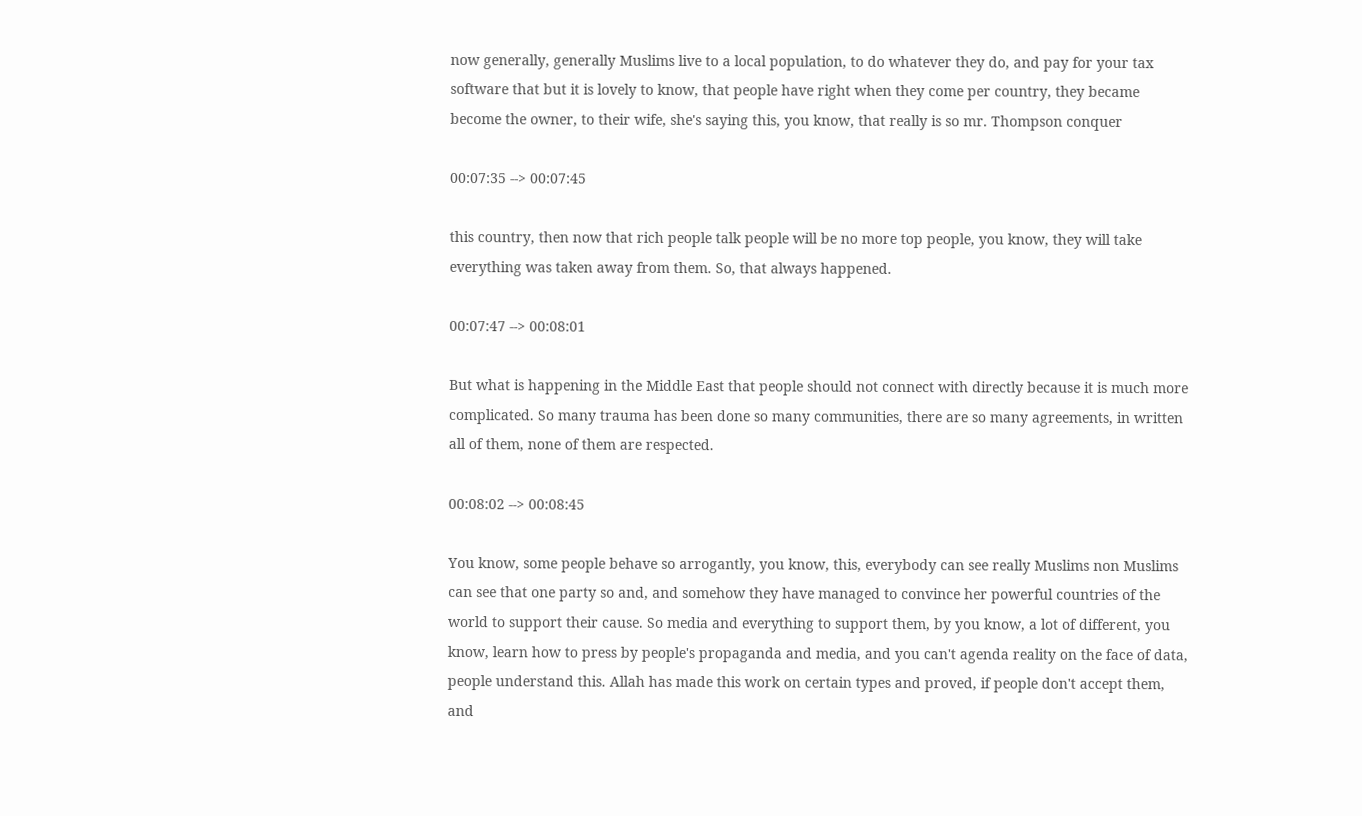now generally, generally Muslims live to a local population, to do whatever they do, and pay for your tax software that but it is lovely to know, that people have right when they come per country, they became become the owner, to their wife, she's saying this, you know, that really is so mr. Thompson conquer

00:07:35 --> 00:07:45

this country, then now that rich people talk people will be no more top people, you know, they will take everything was taken away from them. So, that always happened.

00:07:47 --> 00:08:01

But what is happening in the Middle East that people should not connect with directly because it is much more complicated. So many trauma has been done so many communities, there are so many agreements, in written all of them, none of them are respected.

00:08:02 --> 00:08:45

You know, some people behave so arrogantly, you know, this, everybody can see really Muslims non Muslims can see that one party so and, and somehow they have managed to convince her powerful countries of the world to support their cause. So media and everything to support them, by you know, a lot of different, you know, learn how to press by people's propaganda and media, and you can't agenda reality on the face of data, people understand this. Allah has made this work on certain types and proved, if people don't accept them, and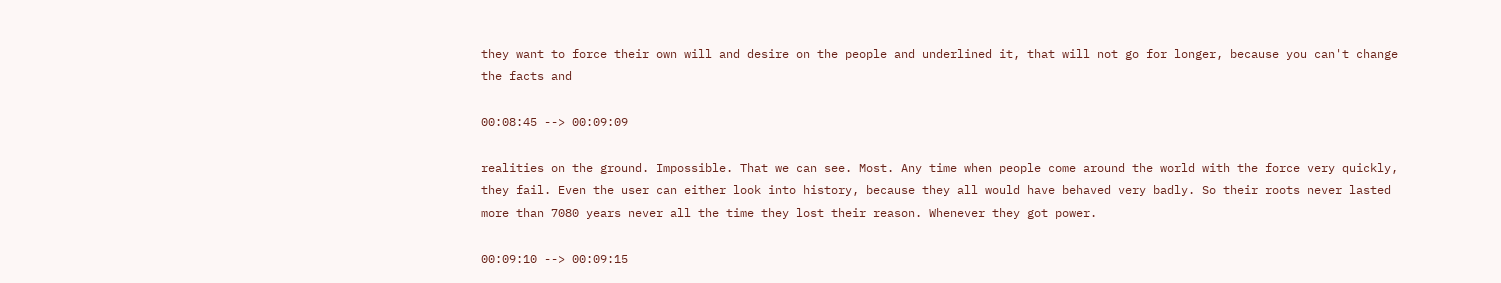they want to force their own will and desire on the people and underlined it, that will not go for longer, because you can't change the facts and

00:08:45 --> 00:09:09

realities on the ground. Impossible. That we can see. Most. Any time when people come around the world with the force very quickly, they fail. Even the user can either look into history, because they all would have behaved very badly. So their roots never lasted more than 7080 years never all the time they lost their reason. Whenever they got power.

00:09:10 --> 00:09:15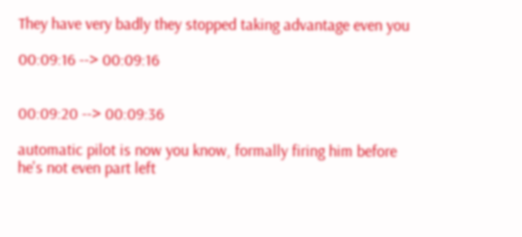They have very badly they stopped taking advantage even you

00:09:16 --> 00:09:16


00:09:20 --> 00:09:36

automatic pilot is now you know, formally firing him before he's not even part left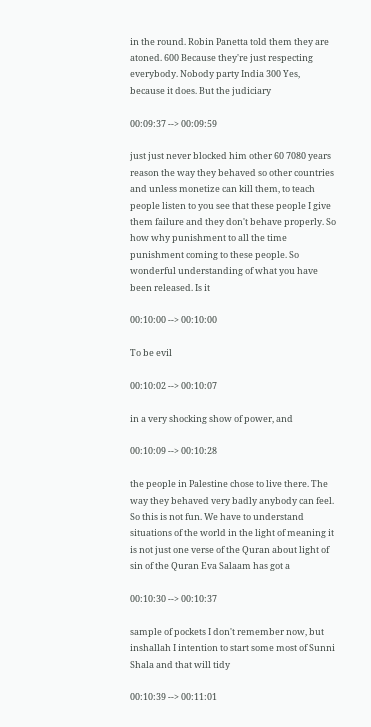in the round. Robin Panetta told them they are atoned. 600 Because they're just respecting everybody. Nobody party India 300 Yes, because it does. But the judiciary

00:09:37 --> 00:09:59

just just never blocked him other 60 7080 years reason the way they behaved so other countries and unless monetize can kill them, to teach people listen to you see that these people I give them failure and they don't behave properly. So how why punishment to all the time punishment coming to these people. So wonderful understanding of what you have been released. Is it

00:10:00 --> 00:10:00

To be evil

00:10:02 --> 00:10:07

in a very shocking show of power, and

00:10:09 --> 00:10:28

the people in Palestine chose to live there. The way they behaved very badly anybody can feel. So this is not fun. We have to understand situations of the world in the light of meaning it is not just one verse of the Quran about light of sin of the Quran Eva Salaam has got a

00:10:30 --> 00:10:37

sample of pockets I don't remember now, but inshallah I intention to start some most of Sunni Shala and that will tidy

00:10:39 --> 00:11:01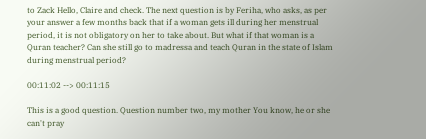to Zack Hello, Claire and check. The next question is by Feriha, who asks, as per your answer a few months back that if a woman gets ill during her menstrual period, it is not obligatory on her to take about. But what if that woman is a Quran teacher? Can she still go to madressa and teach Quran in the state of Islam during menstrual period?

00:11:02 --> 00:11:15

This is a good question. Question number two, my mother You know, he or she can't pray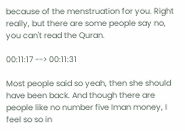because of the menstruation for you. Right really, but there are some people say no, you can't read the Quran.

00:11:17 --> 00:11:31

Most people said so yeah, then she should have been back. And though there are people like no number five Iman money, I feel so so in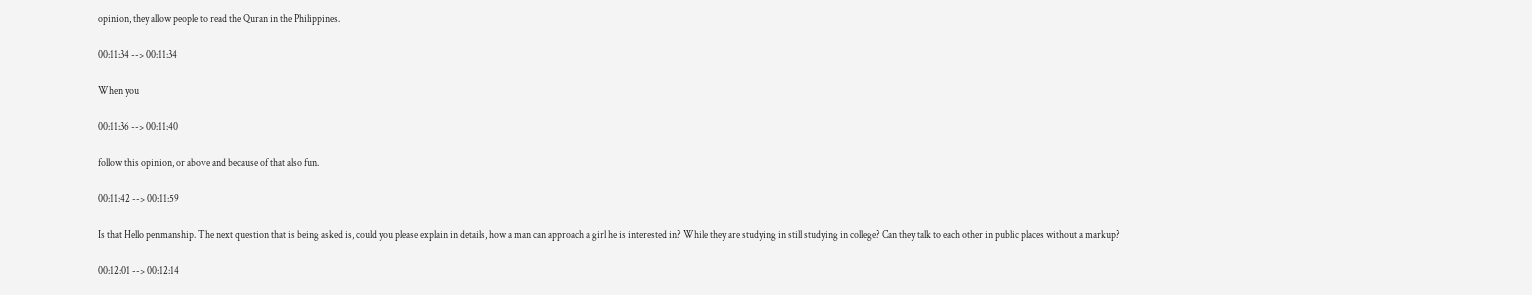opinion, they allow people to read the Quran in the Philippines.

00:11:34 --> 00:11:34

When you

00:11:36 --> 00:11:40

follow this opinion, or above and because of that also fun.

00:11:42 --> 00:11:59

Is that Hello penmanship. The next question that is being asked is, could you please explain in details, how a man can approach a girl he is interested in? While they are studying in still studying in college? Can they talk to each other in public places without a markup?

00:12:01 --> 00:12:14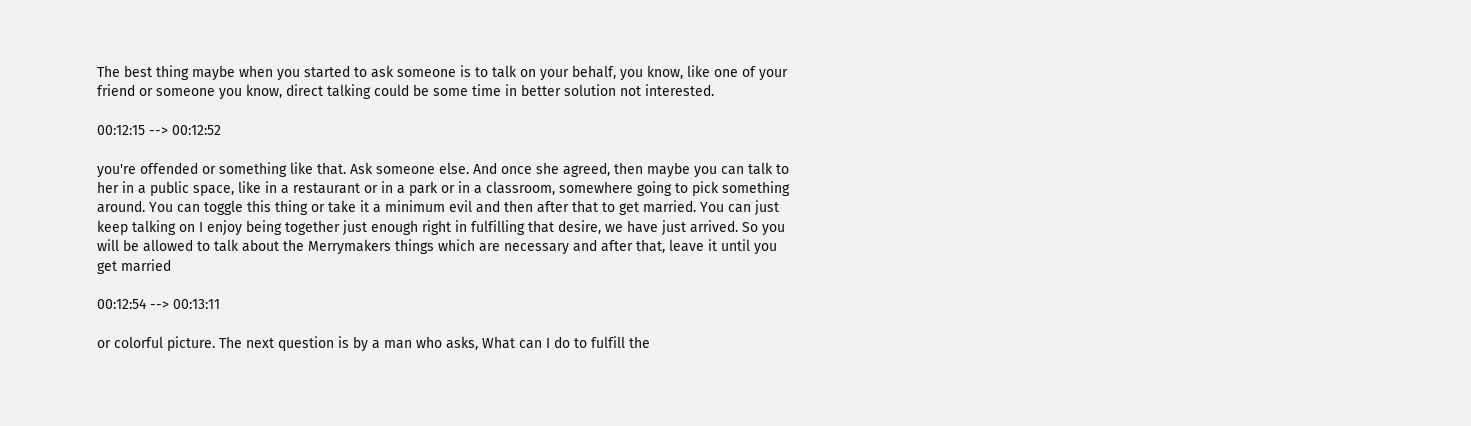The best thing maybe when you started to ask someone is to talk on your behalf, you know, like one of your friend or someone you know, direct talking could be some time in better solution not interested.

00:12:15 --> 00:12:52

you're offended or something like that. Ask someone else. And once she agreed, then maybe you can talk to her in a public space, like in a restaurant or in a park or in a classroom, somewhere going to pick something around. You can toggle this thing or take it a minimum evil and then after that to get married. You can just keep talking on I enjoy being together just enough right in fulfilling that desire, we have just arrived. So you will be allowed to talk about the Merrymakers things which are necessary and after that, leave it until you get married

00:12:54 --> 00:13:11

or colorful picture. The next question is by a man who asks, What can I do to fulfill the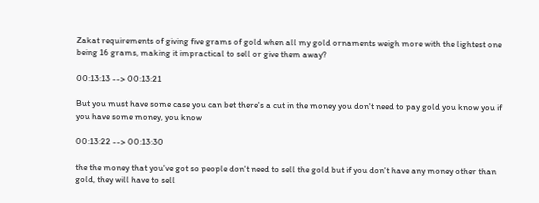Zakat requirements of giving five grams of gold when all my gold ornaments weigh more with the lightest one being 16 grams, making it impractical to sell or give them away?

00:13:13 --> 00:13:21

But you must have some case you can bet there's a cut in the money you don't need to pay gold you know you if you have some money, you know

00:13:22 --> 00:13:30

the the money that you've got so people don't need to sell the gold but if you don't have any money other than gold, they will have to sell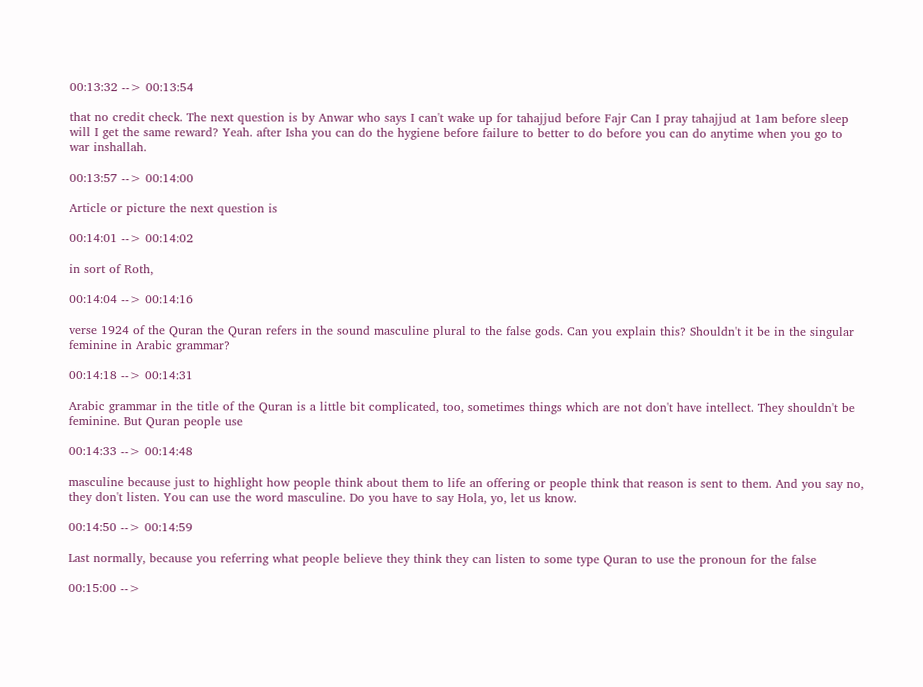00:13:32 --> 00:13:54

that no credit check. The next question is by Anwar who says I can't wake up for tahajjud before Fajr Can I pray tahajjud at 1am before sleep will I get the same reward? Yeah. after Isha you can do the hygiene before failure to better to do before you can do anytime when you go to war inshallah.

00:13:57 --> 00:14:00

Article or picture the next question is

00:14:01 --> 00:14:02

in sort of Roth,

00:14:04 --> 00:14:16

verse 1924 of the Quran the Quran refers in the sound masculine plural to the false gods. Can you explain this? Shouldn't it be in the singular feminine in Arabic grammar?

00:14:18 --> 00:14:31

Arabic grammar in the title of the Quran is a little bit complicated, too, sometimes things which are not don't have intellect. They shouldn't be feminine. But Quran people use

00:14:33 --> 00:14:48

masculine because just to highlight how people think about them to life an offering or people think that reason is sent to them. And you say no, they don't listen. You can use the word masculine. Do you have to say Hola, yo, let us know.

00:14:50 --> 00:14:59

Last normally, because you referring what people believe they think they can listen to some type Quran to use the pronoun for the false

00:15:00 -->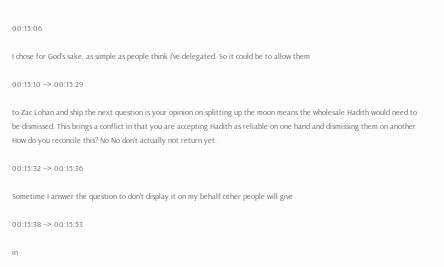00:15:06

I chose for God's sake, as simple as people think I've delegated. So it could be to allow them

00:15:10 --> 00:15:29

to Zac Lohan and ship the next question is your opinion on splitting up the moon means the wholesale Hadith would need to be dismissed. This brings a conflict in that you are accepting Hadith as reliable on one hand and dismissing them on another How do you reconcile this? No No don't actually not return yet.

00:15:32 --> 00:15:36

Sometime I answer the question to don't display it on my behalf other people will give

00:15:38 --> 00:15:53

in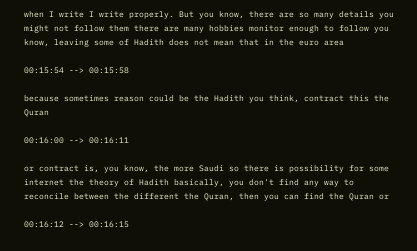when I write I write properly. But you know, there are so many details you might not follow them there are many hobbies monitor enough to follow you know, leaving some of Hadith does not mean that in the euro area

00:15:54 --> 00:15:58

because sometimes reason could be the Hadith you think, contract this the Quran

00:16:00 --> 00:16:11

or contract is, you know, the more Saudi so there is possibility for some internet the theory of Hadith basically, you don't find any way to reconcile between the different the Quran, then you can find the Quran or

00:16:12 --> 00:16:15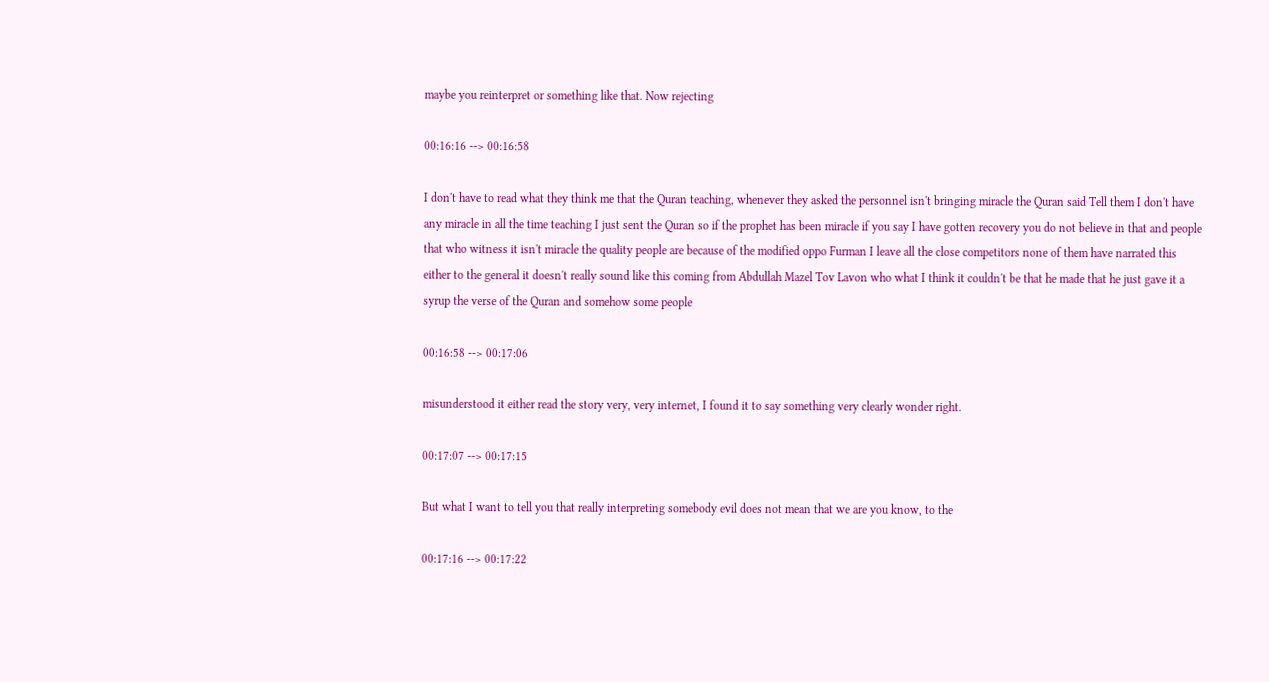maybe you reinterpret or something like that. Now rejecting

00:16:16 --> 00:16:58

I don't have to read what they think me that the Quran teaching, whenever they asked the personnel isn't bringing miracle the Quran said Tell them I don't have any miracle in all the time teaching I just sent the Quran so if the prophet has been miracle if you say I have gotten recovery you do not believe in that and people that who witness it isn't miracle the quality people are because of the modified oppo Furman I leave all the close competitors none of them have narrated this either to the general it doesn't really sound like this coming from Abdullah Mazel Tov Lavon who what I think it couldn't be that he made that he just gave it a syrup the verse of the Quran and somehow some people

00:16:58 --> 00:17:06

misunderstood it either read the story very, very internet, I found it to say something very clearly wonder right.

00:17:07 --> 00:17:15

But what I want to tell you that really interpreting somebody evil does not mean that we are you know, to the

00:17:16 --> 00:17:22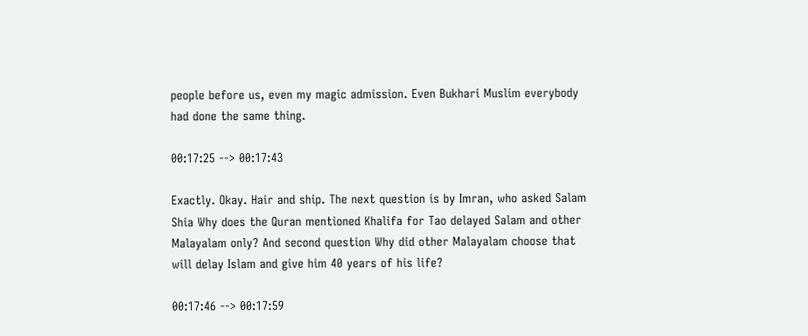people before us, even my magic admission. Even Bukhari Muslim everybody had done the same thing.

00:17:25 --> 00:17:43

Exactly. Okay. Hair and ship. The next question is by Imran, who asked Salam Shia Why does the Quran mentioned Khalifa for Tao delayed Salam and other Malayalam only? And second question Why did other Malayalam choose that will delay Islam and give him 40 years of his life?

00:17:46 --> 00:17:59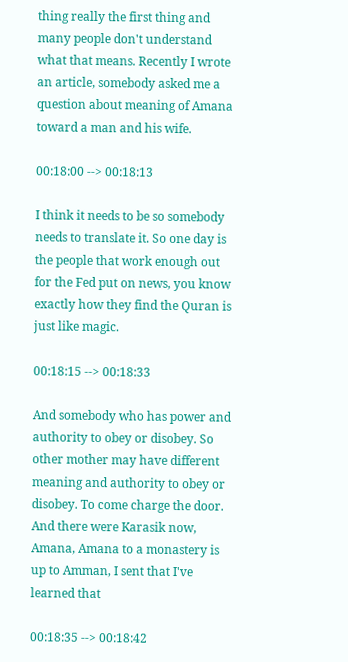thing really the first thing and many people don't understand what that means. Recently I wrote an article, somebody asked me a question about meaning of Amana toward a man and his wife.

00:18:00 --> 00:18:13

I think it needs to be so somebody needs to translate it. So one day is the people that work enough out for the Fed put on news, you know exactly how they find the Quran is just like magic.

00:18:15 --> 00:18:33

And somebody who has power and authority to obey or disobey. So other mother may have different meaning and authority to obey or disobey. To come charge the door. And there were Karasik now, Amana, Amana to a monastery is up to Amman, I sent that I've learned that

00:18:35 --> 00:18:42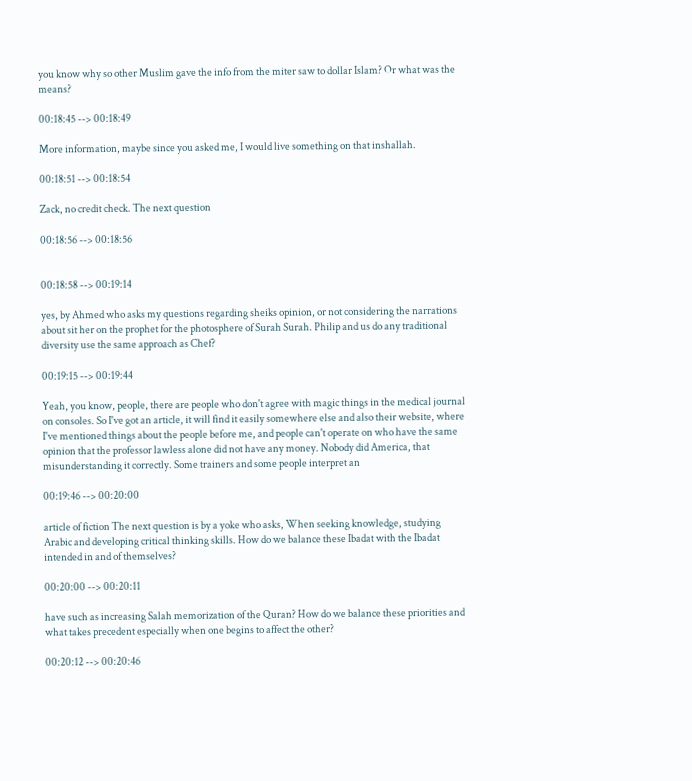you know why so other Muslim gave the info from the miter saw to dollar Islam? Or what was the means?

00:18:45 --> 00:18:49

More information, maybe since you asked me, I would live something on that inshallah.

00:18:51 --> 00:18:54

Zack, no credit check. The next question

00:18:56 --> 00:18:56


00:18:58 --> 00:19:14

yes, by Ahmed who asks my questions regarding sheiks opinion, or not considering the narrations about sit her on the prophet for the photosphere of Surah Surah. Philip and us do any traditional diversity use the same approach as Chef?

00:19:15 --> 00:19:44

Yeah, you know, people, there are people who don't agree with magic things in the medical journal on consoles. So I've got an article, it will find it easily somewhere else and also their website, where I've mentioned things about the people before me, and people can't operate on who have the same opinion that the professor lawless alone did not have any money. Nobody did America, that misunderstanding it correctly. Some trainers and some people interpret an

00:19:46 --> 00:20:00

article of fiction The next question is by a yoke who asks, When seeking knowledge, studying Arabic and developing critical thinking skills. How do we balance these Ibadat with the Ibadat intended in and of themselves?

00:20:00 --> 00:20:11

have such as increasing Salah memorization of the Quran? How do we balance these priorities and what takes precedent especially when one begins to affect the other?

00:20:12 --> 00:20:46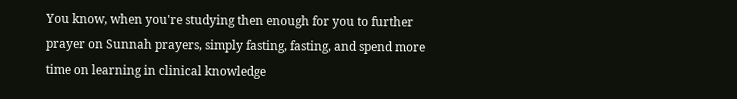You know, when you're studying then enough for you to further prayer on Sunnah prayers, simply fasting, fasting, and spend more time on learning in clinical knowledge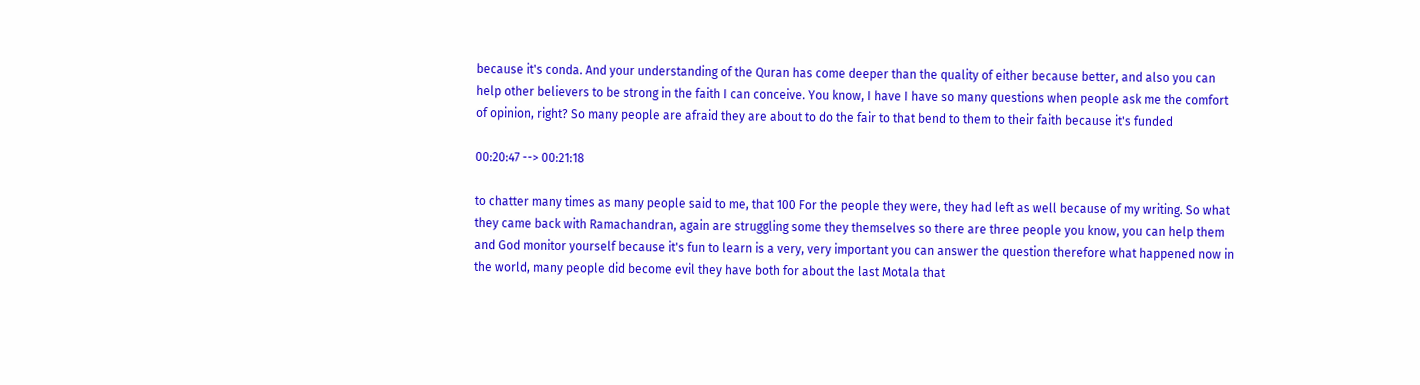because it's conda. And your understanding of the Quran has come deeper than the quality of either because better, and also you can help other believers to be strong in the faith I can conceive. You know, I have I have so many questions when people ask me the comfort of opinion, right? So many people are afraid they are about to do the fair to that bend to them to their faith because it's funded

00:20:47 --> 00:21:18

to chatter many times as many people said to me, that 100 For the people they were, they had left as well because of my writing. So what they came back with Ramachandran, again are struggling some they themselves so there are three people you know, you can help them and God monitor yourself because it's fun to learn is a very, very important you can answer the question therefore what happened now in the world, many people did become evil they have both for about the last Motala that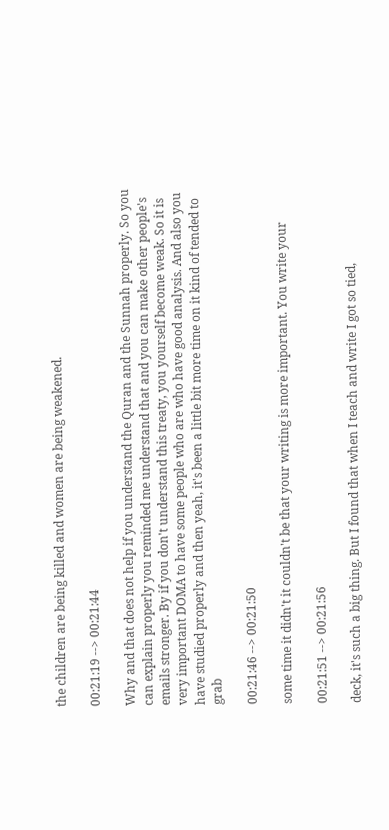the children are being killed and women are being weakened.

00:21:19 --> 00:21:44

Why and that does not help if you understand the Quran and the Sunnah properly. So you can explain properly you reminded me understand that and you can make other people's emails stronger. By if you don't understand this treaty, you yourself become weak. So it is very important DOMA to have some people who are who have good analysis. And also you have studied properly and then yeah, it's been a little bit more time on it kind of tended to grab

00:21:46 --> 00:21:50

some time it didn't it couldn't be that your writing is more important. You write your

00:21:51 --> 00:21:56

deck, it's such a big thing. But I found that when I teach and write I got so tied,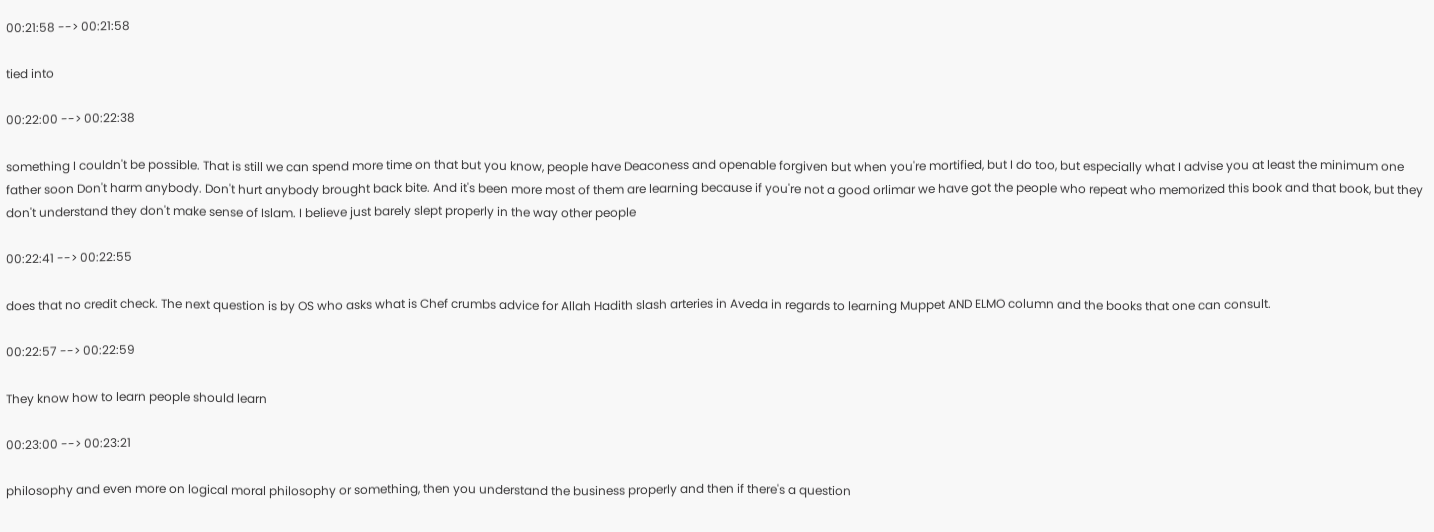00:21:58 --> 00:21:58

tied into

00:22:00 --> 00:22:38

something I couldn't be possible. That is still we can spend more time on that but you know, people have Deaconess and openable forgiven but when you're mortified, but I do too, but especially what I advise you at least the minimum one father soon Don't harm anybody. Don't hurt anybody brought back bite. And it's been more most of them are learning because if you're not a good orlimar we have got the people who repeat who memorized this book and that book, but they don't understand they don't make sense of Islam. I believe just barely slept properly in the way other people

00:22:41 --> 00:22:55

does that no credit check. The next question is by OS who asks what is Chef crumbs advice for Allah Hadith slash arteries in Aveda in regards to learning Muppet AND ELMO column and the books that one can consult.

00:22:57 --> 00:22:59

They know how to learn people should learn

00:23:00 --> 00:23:21

philosophy and even more on logical moral philosophy or something, then you understand the business properly and then if there's a question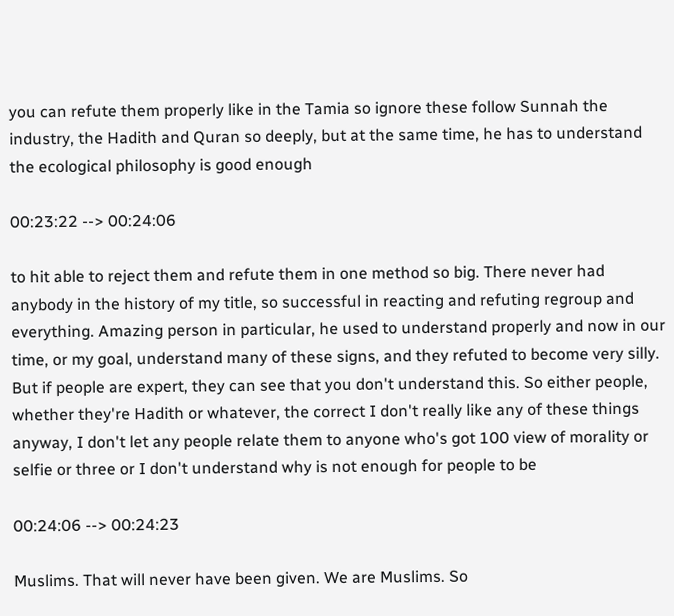you can refute them properly like in the Tamia so ignore these follow Sunnah the industry, the Hadith and Quran so deeply, but at the same time, he has to understand the ecological philosophy is good enough

00:23:22 --> 00:24:06

to hit able to reject them and refute them in one method so big. There never had anybody in the history of my title, so successful in reacting and refuting regroup and everything. Amazing person in particular, he used to understand properly and now in our time, or my goal, understand many of these signs, and they refuted to become very silly. But if people are expert, they can see that you don't understand this. So either people, whether they're Hadith or whatever, the correct I don't really like any of these things anyway, I don't let any people relate them to anyone who's got 100 view of morality or selfie or three or I don't understand why is not enough for people to be

00:24:06 --> 00:24:23

Muslims. That will never have been given. We are Muslims. So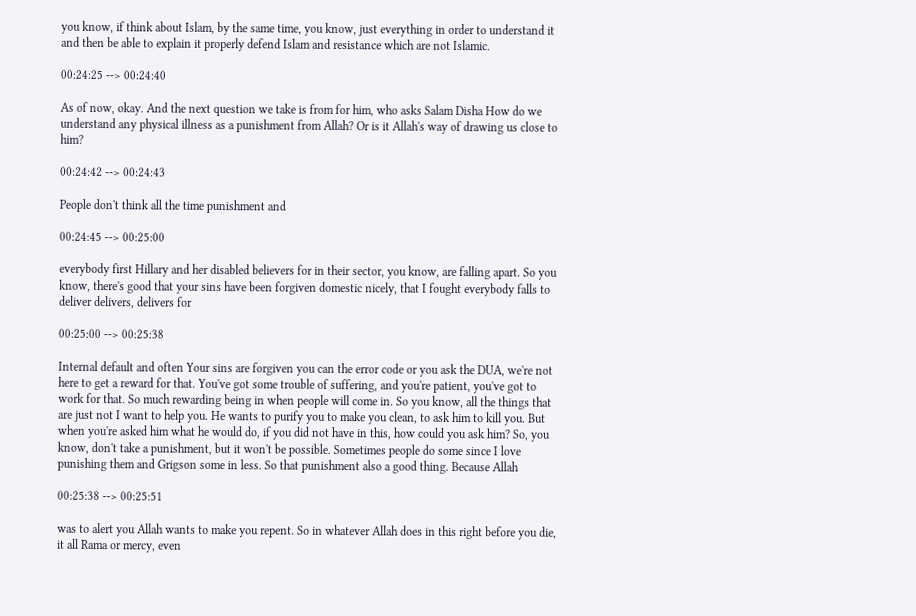you know, if think about Islam, by the same time, you know, just everything in order to understand it and then be able to explain it properly defend Islam and resistance which are not Islamic.

00:24:25 --> 00:24:40

As of now, okay. And the next question we take is from for him, who asks Salam Disha How do we understand any physical illness as a punishment from Allah? Or is it Allah's way of drawing us close to him?

00:24:42 --> 00:24:43

People don't think all the time punishment and

00:24:45 --> 00:25:00

everybody first Hillary and her disabled believers for in their sector, you know, are falling apart. So you know, there's good that your sins have been forgiven domestic nicely, that I fought everybody falls to deliver delivers, delivers for

00:25:00 --> 00:25:38

Internal default and often Your sins are forgiven you can the error code or you ask the DUA, we're not here to get a reward for that. You've got some trouble of suffering, and you're patient, you've got to work for that. So much rewarding being in when people will come in. So you know, all the things that are just not I want to help you. He wants to purify you to make you clean, to ask him to kill you. But when you're asked him what he would do, if you did not have in this, how could you ask him? So, you know, don't take a punishment, but it won't be possible. Sometimes people do some since I love punishing them and Grigson some in less. So that punishment also a good thing. Because Allah

00:25:38 --> 00:25:51

was to alert you Allah wants to make you repent. So in whatever Allah does in this right before you die, it all Rama or mercy, even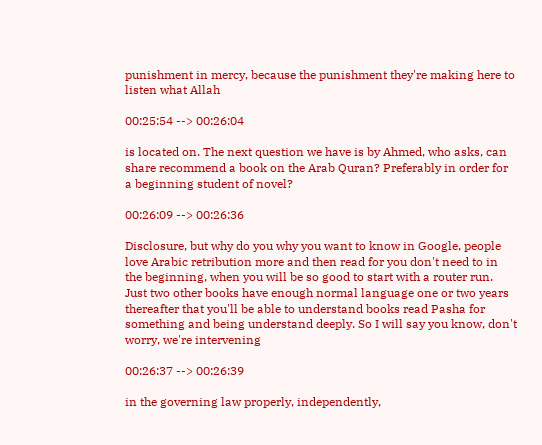punishment in mercy, because the punishment they're making here to listen what Allah

00:25:54 --> 00:26:04

is located on. The next question we have is by Ahmed, who asks, can share recommend a book on the Arab Quran? Preferably in order for a beginning student of novel?

00:26:09 --> 00:26:36

Disclosure, but why do you why you want to know in Google, people love Arabic retribution more and then read for you don't need to in the beginning, when you will be so good to start with a router run. Just two other books have enough normal language one or two years thereafter that you'll be able to understand books read Pasha for something and being understand deeply. So I will say you know, don't worry, we're intervening

00:26:37 --> 00:26:39

in the governing law properly, independently,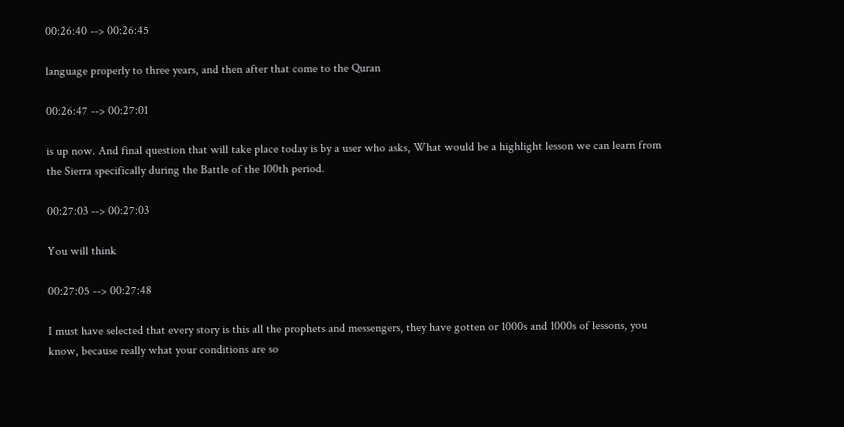00:26:40 --> 00:26:45

language properly to three years, and then after that come to the Quran

00:26:47 --> 00:27:01

is up now. And final question that will take place today is by a user who asks, What would be a highlight lesson we can learn from the Sierra specifically during the Battle of the 100th period.

00:27:03 --> 00:27:03

You will think

00:27:05 --> 00:27:48

I must have selected that every story is this all the prophets and messengers, they have gotten or 1000s and 1000s of lessons, you know, because really what your conditions are so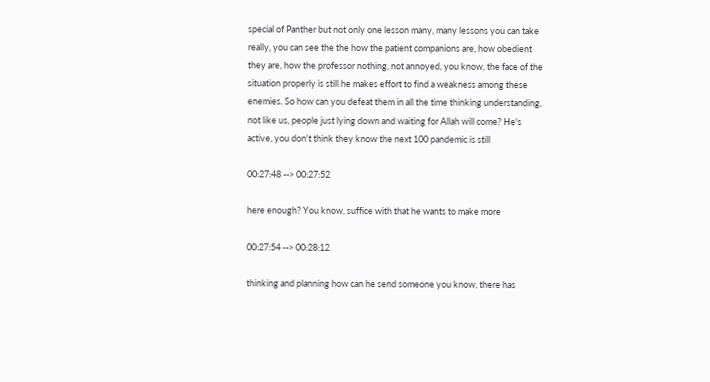special of Panther but not only one lesson many, many lessons you can take really, you can see the the how the patient companions are, how obedient they are, how the professor nothing, not annoyed, you know, the face of the situation properly is still he makes effort to find a weakness among these enemies. So how can you defeat them in all the time thinking understanding, not like us, people just lying down and waiting for Allah will come? He's active, you don't think they know the next 100 pandemic is still

00:27:48 --> 00:27:52

here enough? You know, suffice with that he wants to make more

00:27:54 --> 00:28:12

thinking and planning how can he send someone you know, there has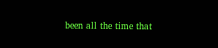been all the time that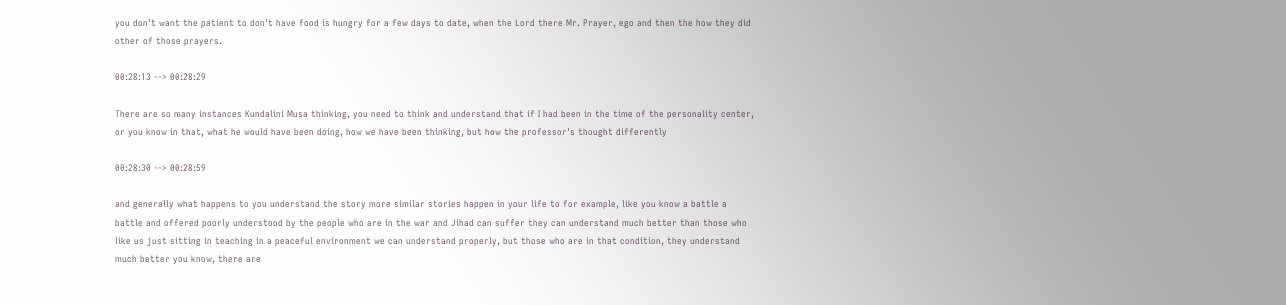you don't want the patient to don't have food is hungry for a few days to date, when the Lord there Mr. Prayer, ego and then the how they did other of those prayers.

00:28:13 --> 00:28:29

There are so many instances Kundalini Musa thinking, you need to think and understand that if I had been in the time of the personality center, or you know in that, what he would have been doing, how we have been thinking, but how the professor's thought differently

00:28:30 --> 00:28:59

and generally what happens to you understand the story more similar stories happen in your life to for example, like you know a battle a battle and offered poorly understood by the people who are in the war and Jihad can suffer they can understand much better than those who like us just sitting in teaching in a peaceful environment we can understand properly, but those who are in that condition, they understand much better you know, there are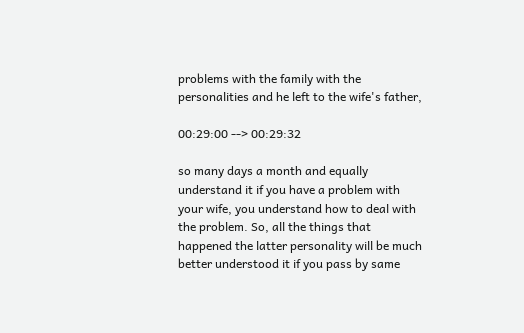problems with the family with the personalities and he left to the wife's father,

00:29:00 --> 00:29:32

so many days a month and equally understand it if you have a problem with your wife, you understand how to deal with the problem. So, all the things that happened the latter personality will be much better understood it if you pass by same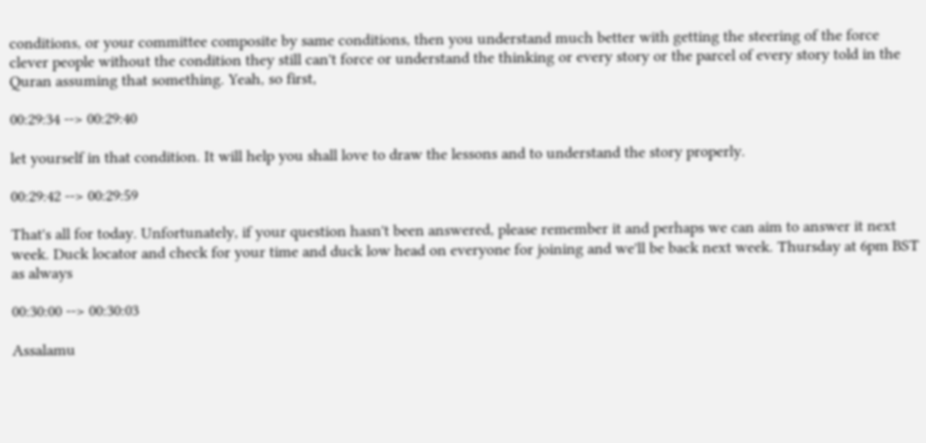conditions, or your committee composite by same conditions, then you understand much better with getting the steering of the force clever people without the condition they still can't force or understand the thinking or every story or the parcel of every story told in the Quran assuming that something. Yeah, so first,

00:29:34 --> 00:29:40

let yourself in that condition. It will help you shall love to draw the lessons and to understand the story properly.

00:29:42 --> 00:29:59

That's all for today. Unfortunately, if your question hasn't been answered, please remember it and perhaps we can aim to answer it next week. Duck locator and check for your time and duck low head on everyone for joining and we'll be back next week. Thursday at 6pm BST as always

00:30:00 --> 00:30:03

Assalamu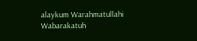alaykum Warahmatullahi Wabarakatuh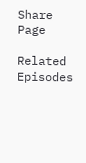Share Page

Related Episodes